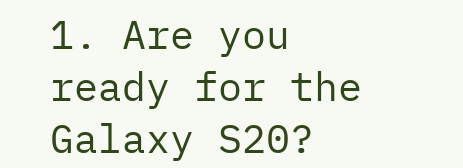1. Are you ready for the Galaxy S20?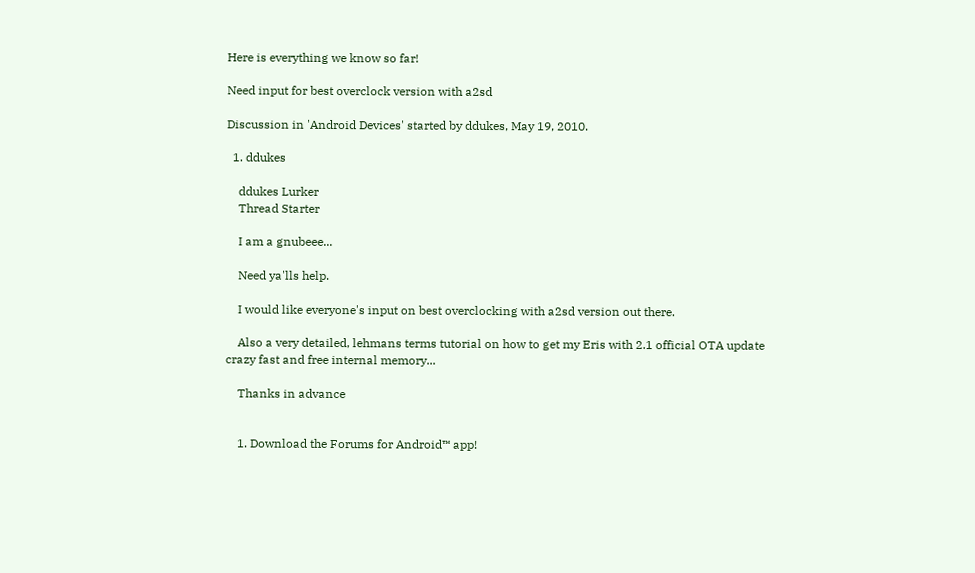Here is everything we know so far!

Need input for best overclock version with a2sd

Discussion in 'Android Devices' started by ddukes, May 19, 2010.

  1. ddukes

    ddukes Lurker
    Thread Starter

    I am a gnubeee...

    Need ya'lls help.

    I would like everyone's input on best overclocking with a2sd version out there.

    Also a very detailed, lehmans terms tutorial on how to get my Eris with 2.1 official OTA update crazy fast and free internal memory...

    Thanks in advance


    1. Download the Forums for Android™ app!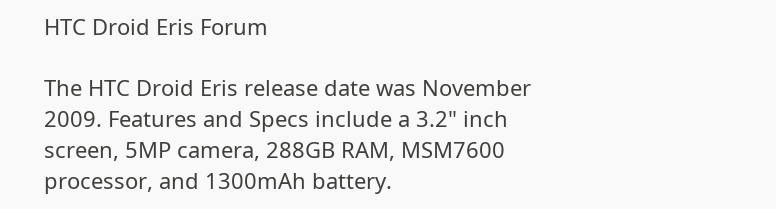HTC Droid Eris Forum

The HTC Droid Eris release date was November 2009. Features and Specs include a 3.2" inch screen, 5MP camera, 288GB RAM, MSM7600 processor, and 1300mAh battery.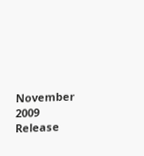November 2009
Release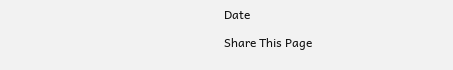Date

Share This Page